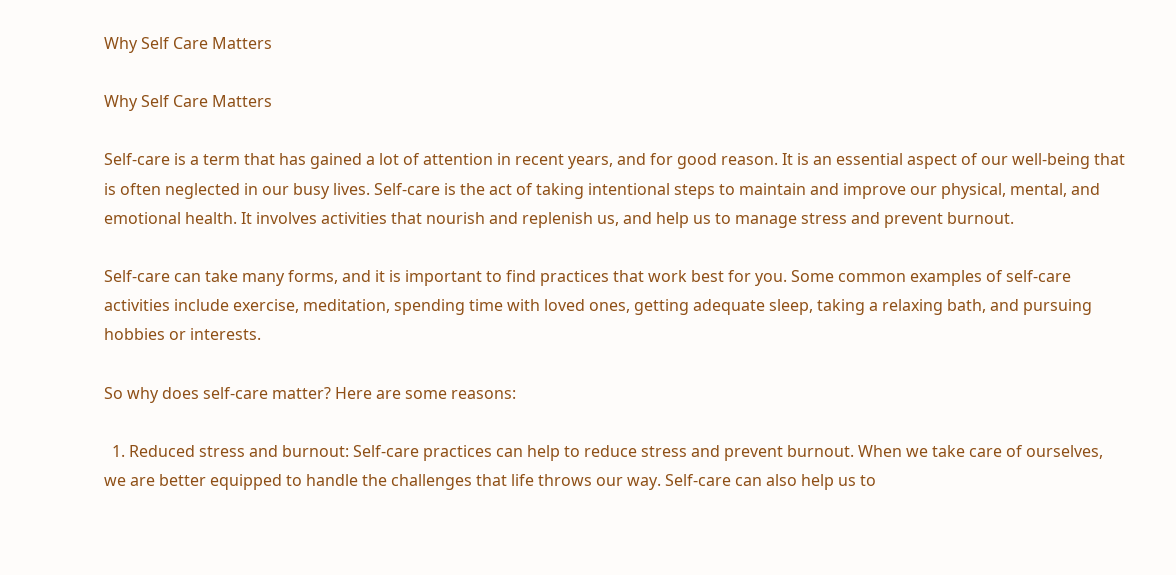Why Self Care Matters

Why Self Care Matters

Self-care is a term that has gained a lot of attention in recent years, and for good reason. It is an essential aspect of our well-being that is often neglected in our busy lives. Self-care is the act of taking intentional steps to maintain and improve our physical, mental, and emotional health. It involves activities that nourish and replenish us, and help us to manage stress and prevent burnout.

Self-care can take many forms, and it is important to find practices that work best for you. Some common examples of self-care activities include exercise, meditation, spending time with loved ones, getting adequate sleep, taking a relaxing bath, and pursuing hobbies or interests.

So why does self-care matter? Here are some reasons:

  1. Reduced stress and burnout: Self-care practices can help to reduce stress and prevent burnout. When we take care of ourselves, we are better equipped to handle the challenges that life throws our way. Self-care can also help us to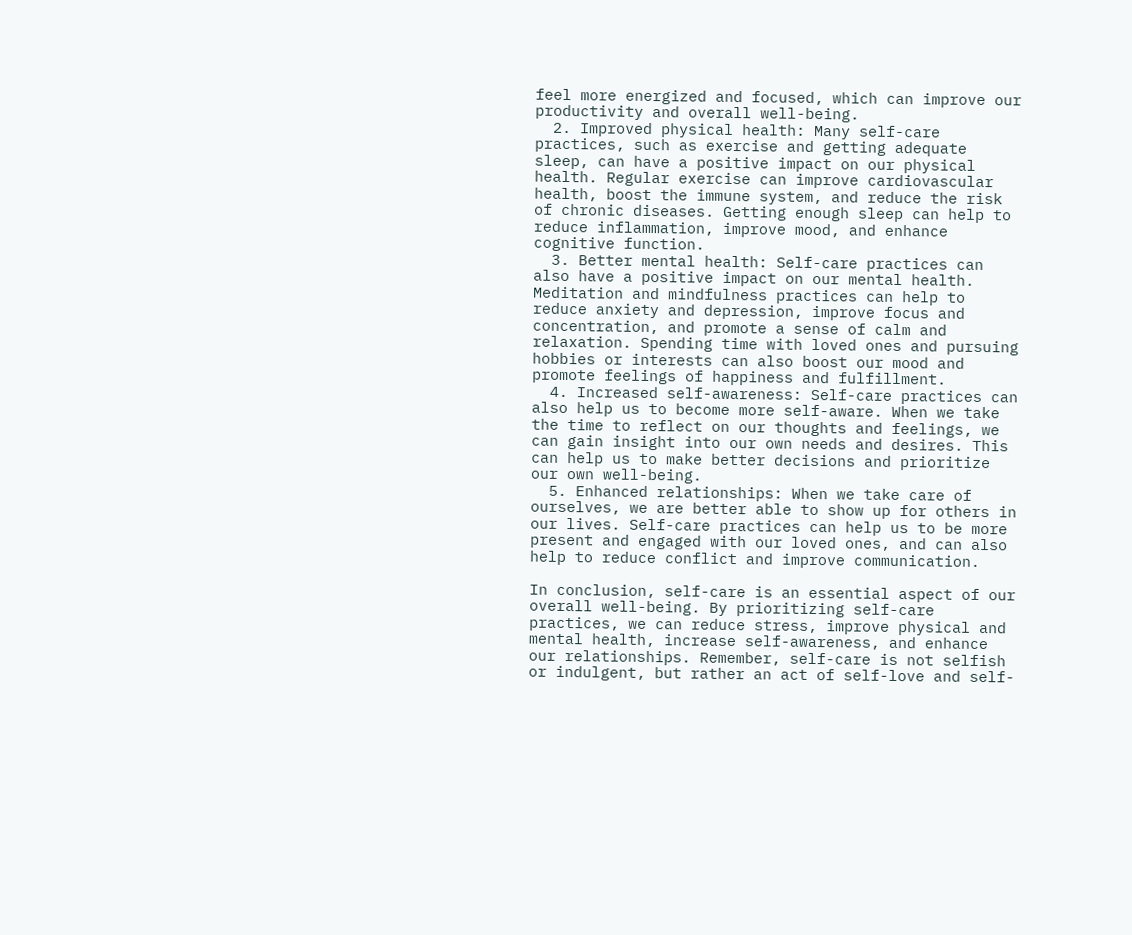feel more energized and focused, which can improve our productivity and overall well-being.
  2. Improved physical health: Many self-care practices, such as exercise and getting adequate sleep, can have a positive impact on our physical health. Regular exercise can improve cardiovascular health, boost the immune system, and reduce the risk of chronic diseases. Getting enough sleep can help to reduce inflammation, improve mood, and enhance cognitive function.
  3. Better mental health: Self-care practices can also have a positive impact on our mental health. Meditation and mindfulness practices can help to reduce anxiety and depression, improve focus and concentration, and promote a sense of calm and relaxation. Spending time with loved ones and pursuing hobbies or interests can also boost our mood and promote feelings of happiness and fulfillment.
  4. Increased self-awareness: Self-care practices can also help us to become more self-aware. When we take the time to reflect on our thoughts and feelings, we can gain insight into our own needs and desires. This can help us to make better decisions and prioritize our own well-being.
  5. Enhanced relationships: When we take care of ourselves, we are better able to show up for others in our lives. Self-care practices can help us to be more present and engaged with our loved ones, and can also help to reduce conflict and improve communication.

In conclusion, self-care is an essential aspect of our overall well-being. By prioritizing self-care practices, we can reduce stress, improve physical and mental health, increase self-awareness, and enhance our relationships. Remember, self-care is not selfish or indulgent, but rather an act of self-love and self-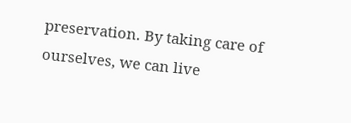preservation. By taking care of ourselves, we can live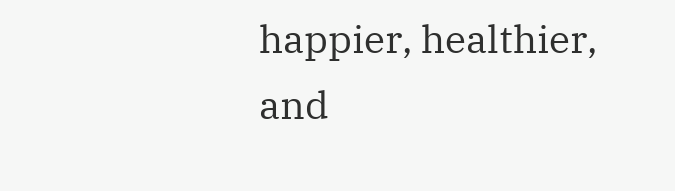happier, healthier, and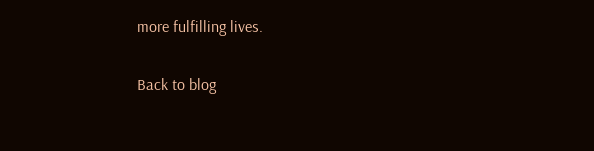more fulfilling lives.

Back to blog